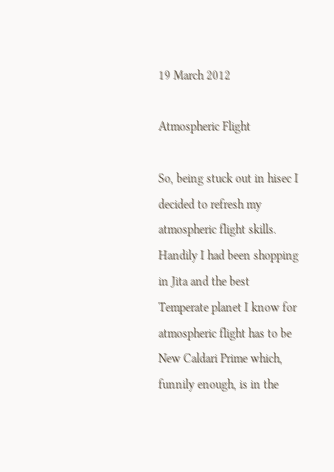19 March 2012

Atmospheric Flight

So, being stuck out in hisec I decided to refresh my atmospheric flight skills. Handily I had been shopping in Jita and the best Temperate planet I know for atmospheric flight has to be New Caldari Prime which, funnily enough, is in the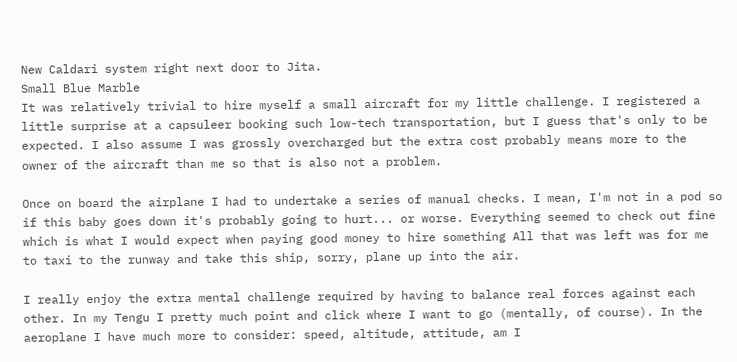New Caldari system right next door to Jita.
Small Blue Marble
It was relatively trivial to hire myself a small aircraft for my little challenge. I registered a little surprise at a capsuleer booking such low-tech transportation, but I guess that's only to be expected. I also assume I was grossly overcharged but the extra cost probably means more to the owner of the aircraft than me so that is also not a problem.

Once on board the airplane I had to undertake a series of manual checks. I mean, I'm not in a pod so if this baby goes down it's probably going to hurt... or worse. Everything seemed to check out fine which is what I would expect when paying good money to hire something All that was left was for me to taxi to the runway and take this ship, sorry, plane up into the air.

I really enjoy the extra mental challenge required by having to balance real forces against each other. In my Tengu I pretty much point and click where I want to go (mentally, of course). In the aeroplane I have much more to consider: speed, altitude, attitude, am I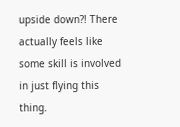upside down?! There actually feels like some skill is involved in just flying this thing.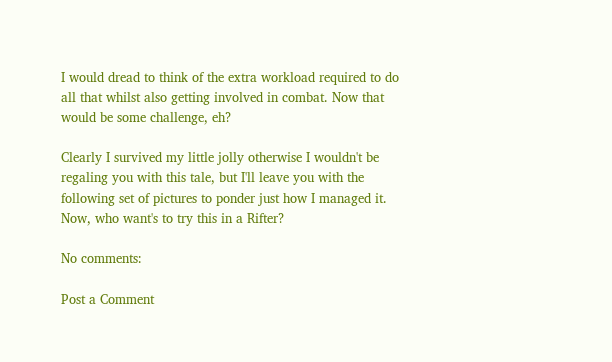I would dread to think of the extra workload required to do all that whilst also getting involved in combat. Now that would be some challenge, eh?

Clearly I survived my little jolly otherwise I wouldn't be regaling you with this tale, but I'll leave you with the following set of pictures to ponder just how I managed it. Now, who want's to try this in a Rifter?

No comments:

Post a Comment